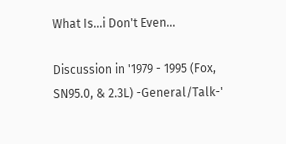What Is...i Don't Even...

Discussion in '1979 - 1995 (Fox, SN95.0, & 2.3L) -General/Talk-'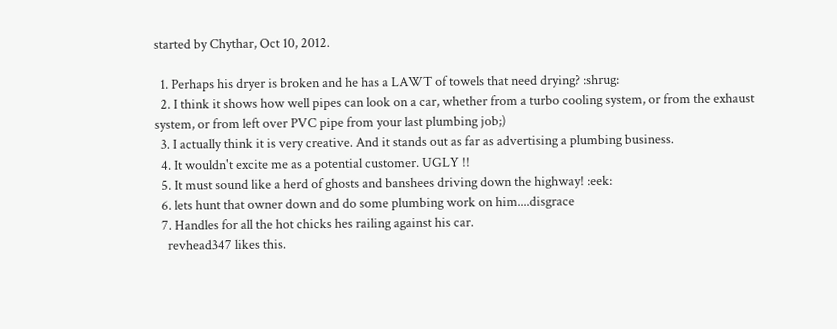started by Chythar, Oct 10, 2012.

  1. Perhaps his dryer is broken and he has a LAWT of towels that need drying? :shrug:
  2. I think it shows how well pipes can look on a car, whether from a turbo cooling system, or from the exhaust system, or from left over PVC pipe from your last plumbing job;)
  3. I actually think it is very creative. And it stands out as far as advertising a plumbing business.
  4. It wouldn't excite me as a potential customer. UGLY !!
  5. It must sound like a herd of ghosts and banshees driving down the highway! :eek:
  6. lets hunt that owner down and do some plumbing work on him....disgrace
  7. Handles for all the hot chicks hes railing against his car.
    revhead347 likes this.